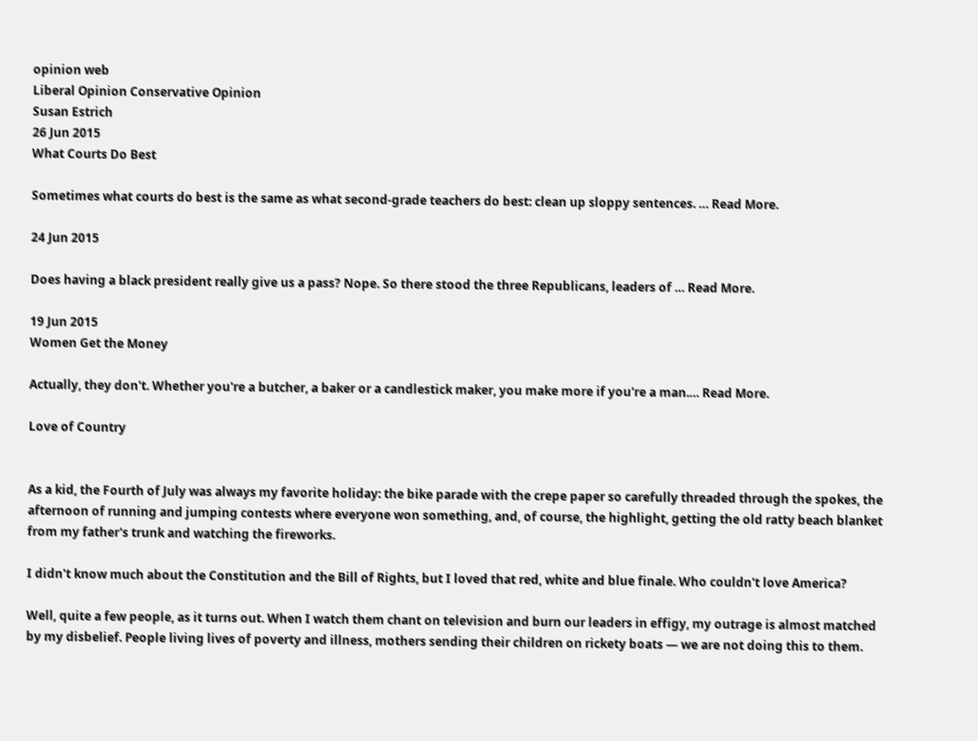opinion web
Liberal Opinion Conservative Opinion
Susan Estrich
26 Jun 2015
What Courts Do Best

Sometimes what courts do best is the same as what second-grade teachers do best: clean up sloppy sentences. … Read More.

24 Jun 2015

Does having a black president really give us a pass? Nope. So there stood the three Republicans, leaders of … Read More.

19 Jun 2015
Women Get the Money

Actually, they don't. Whether you're a butcher, a baker or a candlestick maker, you make more if you're a man.… Read More.

Love of Country


As a kid, the Fourth of July was always my favorite holiday: the bike parade with the crepe paper so carefully threaded through the spokes, the afternoon of running and jumping contests where everyone won something, and, of course, the highlight, getting the old ratty beach blanket from my father's trunk and watching the fireworks.

I didn't know much about the Constitution and the Bill of Rights, but I loved that red, white and blue finale. Who couldn't love America?

Well, quite a few people, as it turns out. When I watch them chant on television and burn our leaders in effigy, my outrage is almost matched by my disbelief. People living lives of poverty and illness, mothers sending their children on rickety boats — we are not doing this to them.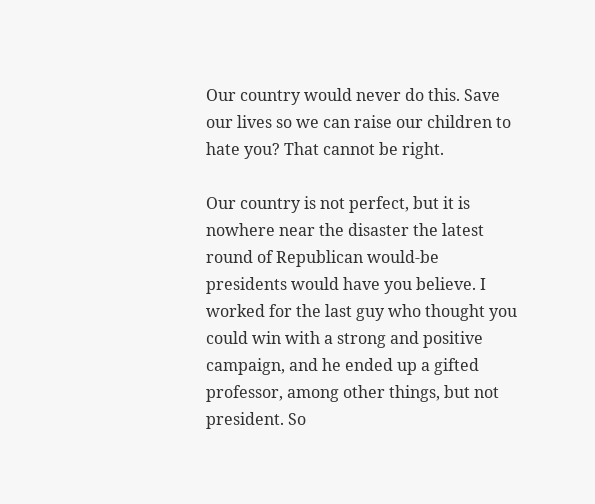Our country would never do this. Save our lives so we can raise our children to hate you? That cannot be right.

Our country is not perfect, but it is nowhere near the disaster the latest round of Republican would-be presidents would have you believe. I worked for the last guy who thought you could win with a strong and positive campaign, and he ended up a gifted professor, among other things, but not president. So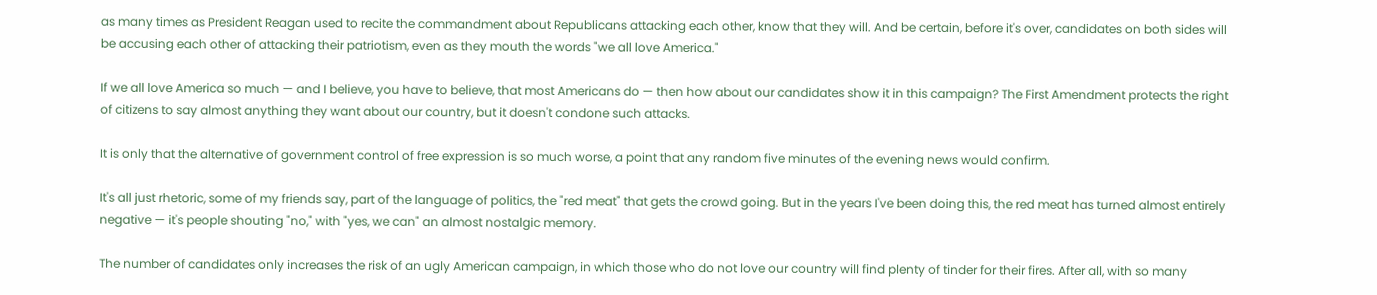as many times as President Reagan used to recite the commandment about Republicans attacking each other, know that they will. And be certain, before it's over, candidates on both sides will be accusing each other of attacking their patriotism, even as they mouth the words "we all love America."

If we all love America so much — and I believe, you have to believe, that most Americans do — then how about our candidates show it in this campaign? The First Amendment protects the right of citizens to say almost anything they want about our country, but it doesn't condone such attacks.

It is only that the alternative of government control of free expression is so much worse, a point that any random five minutes of the evening news would confirm.

It's all just rhetoric, some of my friends say, part of the language of politics, the "red meat" that gets the crowd going. But in the years I've been doing this, the red meat has turned almost entirely negative — it's people shouting "no," with "yes, we can" an almost nostalgic memory.

The number of candidates only increases the risk of an ugly American campaign, in which those who do not love our country will find plenty of tinder for their fires. After all, with so many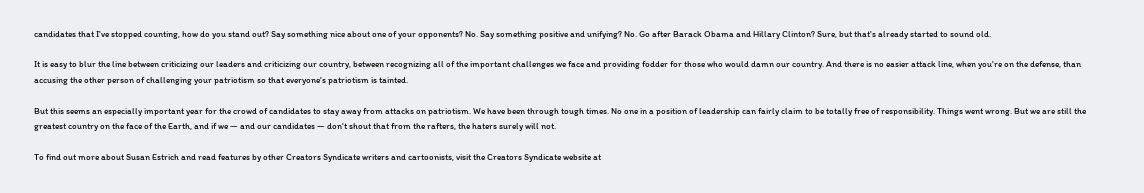candidates that I've stopped counting, how do you stand out? Say something nice about one of your opponents? No. Say something positive and unifying? No. Go after Barack Obama and Hillary Clinton? Sure, but that's already started to sound old.

It is easy to blur the line between criticizing our leaders and criticizing our country, between recognizing all of the important challenges we face and providing fodder for those who would damn our country. And there is no easier attack line, when you're on the defense, than accusing the other person of challenging your patriotism so that everyone's patriotism is tainted.

But this seems an especially important year for the crowd of candidates to stay away from attacks on patriotism. We have been through tough times. No one in a position of leadership can fairly claim to be totally free of responsibility. Things went wrong. But we are still the greatest country on the face of the Earth, and if we — and our candidates — don't shout that from the rafters, the haters surely will not.

To find out more about Susan Estrich and read features by other Creators Syndicate writers and cartoonists, visit the Creators Syndicate website at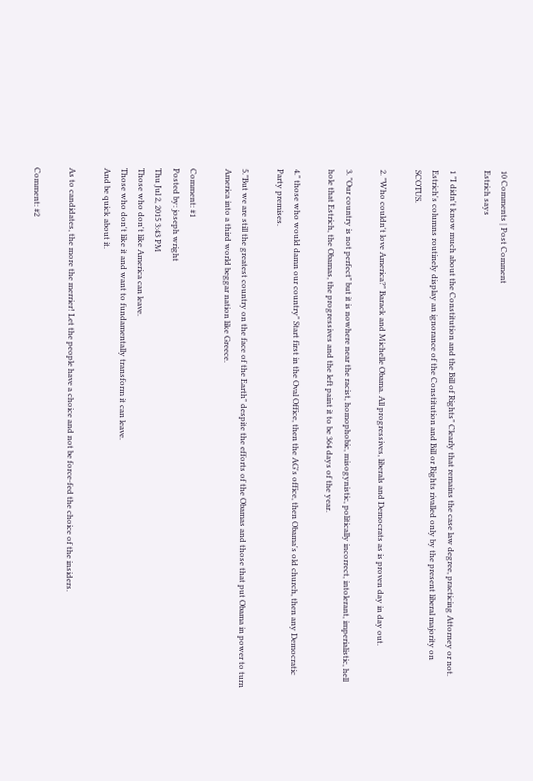10 Comments | Post Comment
Estrich says

1 "I didn't know much about the Constitution and the Bill of Rights" Clearly that remains the case law degree, practicing Attorney or not. Estrich's columns routinely display an ignorance of the Constitution and Bill or Rights rivalled only by the present liberal majority on SCOTUS.

2. "Who couldn't love America?" Barack and Michelle Obama. All progressives, liberals and Democrats as is proven day in day out.

3. "Our country is not perfect" but it is nowhere near the racist, homophobic, misogynistic, politically incorrect, intolerant, imperialistic, hell hole that Estrich, the Obamas, the progressives and the left paint it to be 364 days of the year.

4." those who would damn our country" Start first in the Oval Office, then the AG's office, then Obama's old church, then any Democratic Party premises.

5."But we are still the greatest country on the face of the Earth" despite the efforts of the Obamas and those that put Obama in power to turn America into a third world beggar nation like Greece.

Comment: #1
Posted by: joseph wright
Thu Jul 2, 2015 3:43 PM
Those who don't like America can leave.
Those who don't like it and want to fundamentally transform it can leave.
And be quick about it.

As to candidates, the more the merrier! Let the people have a choice and not be force-fed the choice of the insiders.

Comment: #2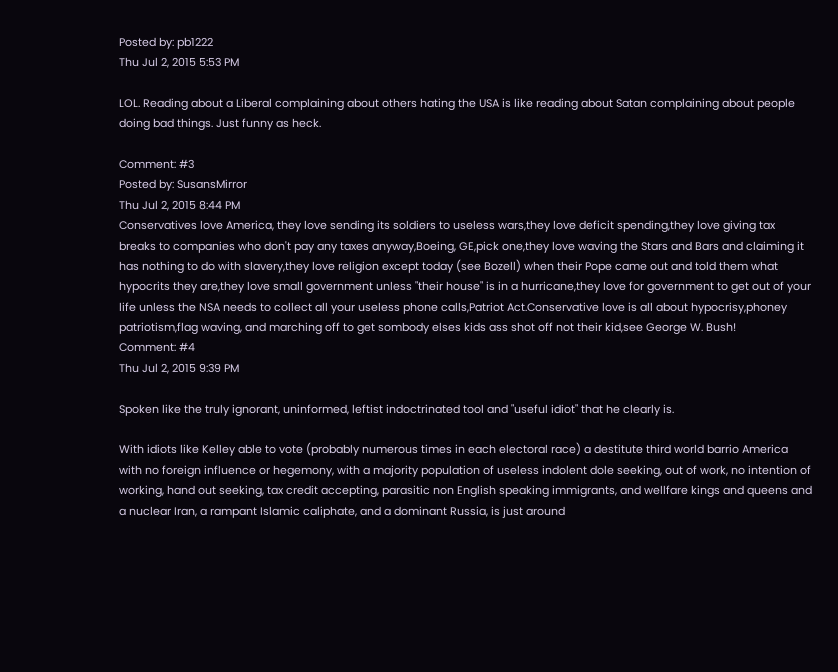Posted by: pb1222
Thu Jul 2, 2015 5:53 PM

LOL. Reading about a Liberal complaining about others hating the USA is like reading about Satan complaining about people doing bad things. Just funny as heck.

Comment: #3
Posted by: SusansMirror
Thu Jul 2, 2015 8:44 PM
Conservatives love America, they love sending its soldiers to useless wars,they love deficit spending,they love giving tax breaks to companies who don't pay any taxes anyway,Boeing, GE,pick one,they love waving the Stars and Bars and claiming it has nothing to do with slavery,they love religion except today (see Bozell) when their Pope came out and told them what hypocrits they are,they love small government unless "their house" is in a hurricane,they love for government to get out of your life unless the NSA needs to collect all your useless phone calls,Patriot Act.Conservative love is all about hypocrisy,phoney patriotism,flag waving, and marching off to get sombody elses kids ass shot off not their kid,see George W. Bush!
Comment: #4
Thu Jul 2, 2015 9:39 PM

Spoken like the truly ignorant, uninformed, leftist indoctrinated tool and "useful idiot" that he clearly is.

With idiots like Kelley able to vote (probably numerous times in each electoral race) a destitute third world barrio America with no foreign influence or hegemony, with a majority population of useless indolent dole seeking, out of work, no intention of working, hand out seeking, tax credit accepting, parasitic non English speaking immigrants, and wellfare kings and queens and a nuclear Iran, a rampant Islamic caliphate, and a dominant Russia, is just around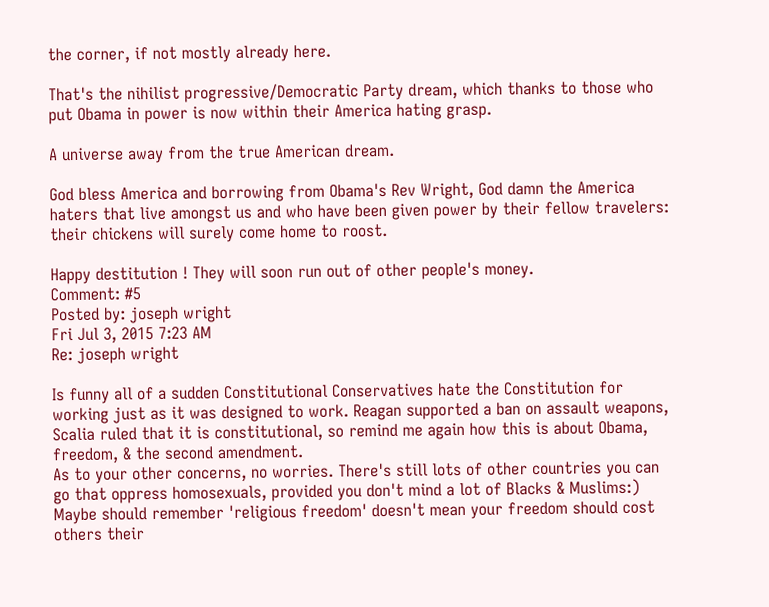the corner, if not mostly already here.

That's the nihilist progressive/Democratic Party dream, which thanks to those who put Obama in power is now within their America hating grasp.

A universe away from the true American dream.

God bless America and borrowing from Obama's Rev Wright, God damn the America haters that live amongst us and who have been given power by their fellow travelers: their chickens will surely come home to roost.

Happy destitution ! They will soon run out of other people's money.
Comment: #5
Posted by: joseph wright
Fri Jul 3, 2015 7:23 AM
Re: joseph wright

Is funny all of a sudden Constitutional Conservatives hate the Constitution for working just as it was designed to work. Reagan supported a ban on assault weapons, Scalia ruled that it is constitutional, so remind me again how this is about Obama, freedom, & the second amendment.
As to your other concerns, no worries. There's still lots of other countries you can go that oppress homosexuals, provided you don't mind a lot of Blacks & Muslims:) Maybe should remember 'religious freedom' doesn't mean your freedom should cost others their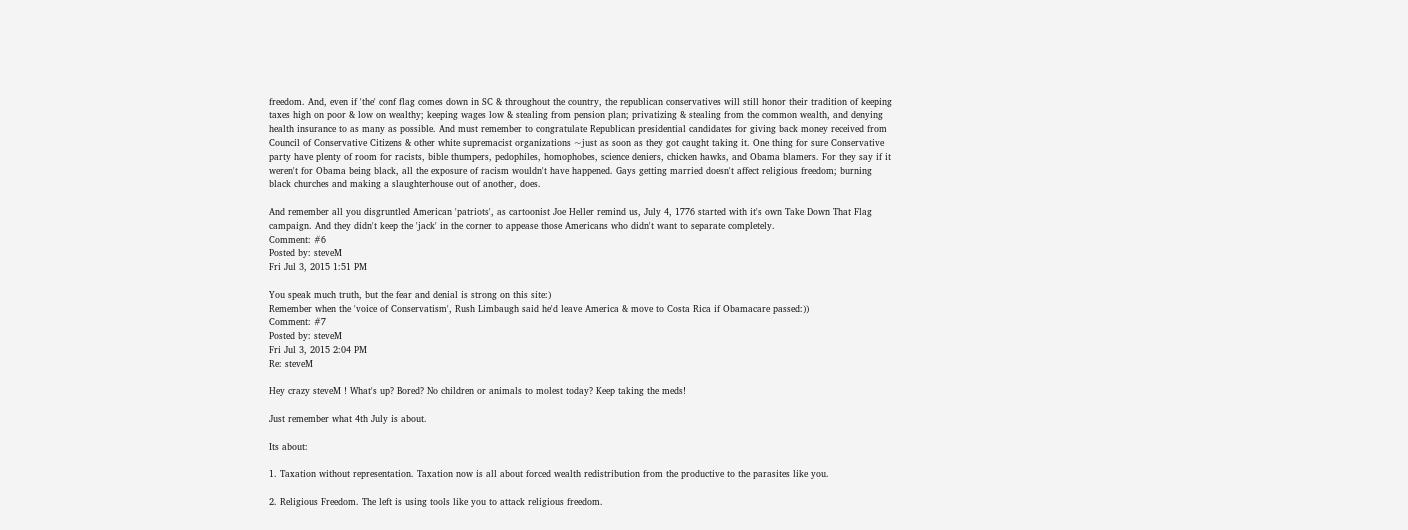freedom. And, even if 'the' conf flag comes down in SC & throughout the country, the republican conservatives will still honor their tradition of keeping taxes high on poor & low on wealthy; keeping wages low & stealing from pension plan; privatizing & stealing from the common wealth, and denying health insurance to as many as possible. And must remember to congratulate Republican presidential candidates for giving back money received from Council of Conservative Citizens & other white supremacist organizations ~just as soon as they got caught taking it. One thing for sure Conservative party have plenty of room for racists, bible thumpers, pedophiles, homophobes, science deniers, chicken hawks, and Obama blamers. For they say if it weren't for Obama being black, all the exposure of racism wouldn't have happened. Gays getting married doesn't affect religious freedom; burning black churches and making a slaughterhouse out of another, does.

And remember all you disgruntled American 'patriots', as cartoonist Joe Heller remind us, July 4, 1776 started with it's own Take Down That Flag campaign. And they didn't keep the 'jack' in the corner to appease those Americans who didn't want to separate completely.
Comment: #6
Posted by: steveM
Fri Jul 3, 2015 1:51 PM

You speak much truth, but the fear and denial is strong on this site:)
Remember when the 'voice of Conservatism', Rush Limbaugh said he'd leave America & move to Costa Rica if Obamacare passed:))
Comment: #7
Posted by: steveM
Fri Jul 3, 2015 2:04 PM
Re: steveM

Hey crazy steveM ! What's up? Bored? No children or animals to molest today? Keep taking the meds!

Just remember what 4th July is about.

Its about:

1. Taxation without representation. Taxation now is all about forced wealth redistribution from the productive to the parasites like you.

2. Religious Freedom. The left is using tools like you to attack religious freedom.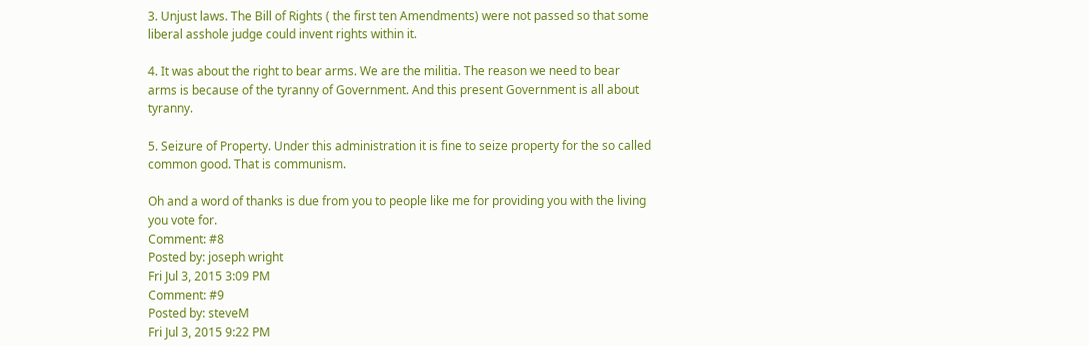3. Unjust laws. The Bill of Rights ( the first ten Amendments) were not passed so that some liberal asshole judge could invent rights within it.

4. It was about the right to bear arms. We are the militia. The reason we need to bear arms is because of the tyranny of Government. And this present Government is all about tyranny.

5. Seizure of Property. Under this administration it is fine to seize property for the so called common good. That is communism.

Oh and a word of thanks is due from you to people like me for providing you with the living you vote for.
Comment: #8
Posted by: joseph wright
Fri Jul 3, 2015 3:09 PM
Comment: #9
Posted by: steveM
Fri Jul 3, 2015 9:22 PM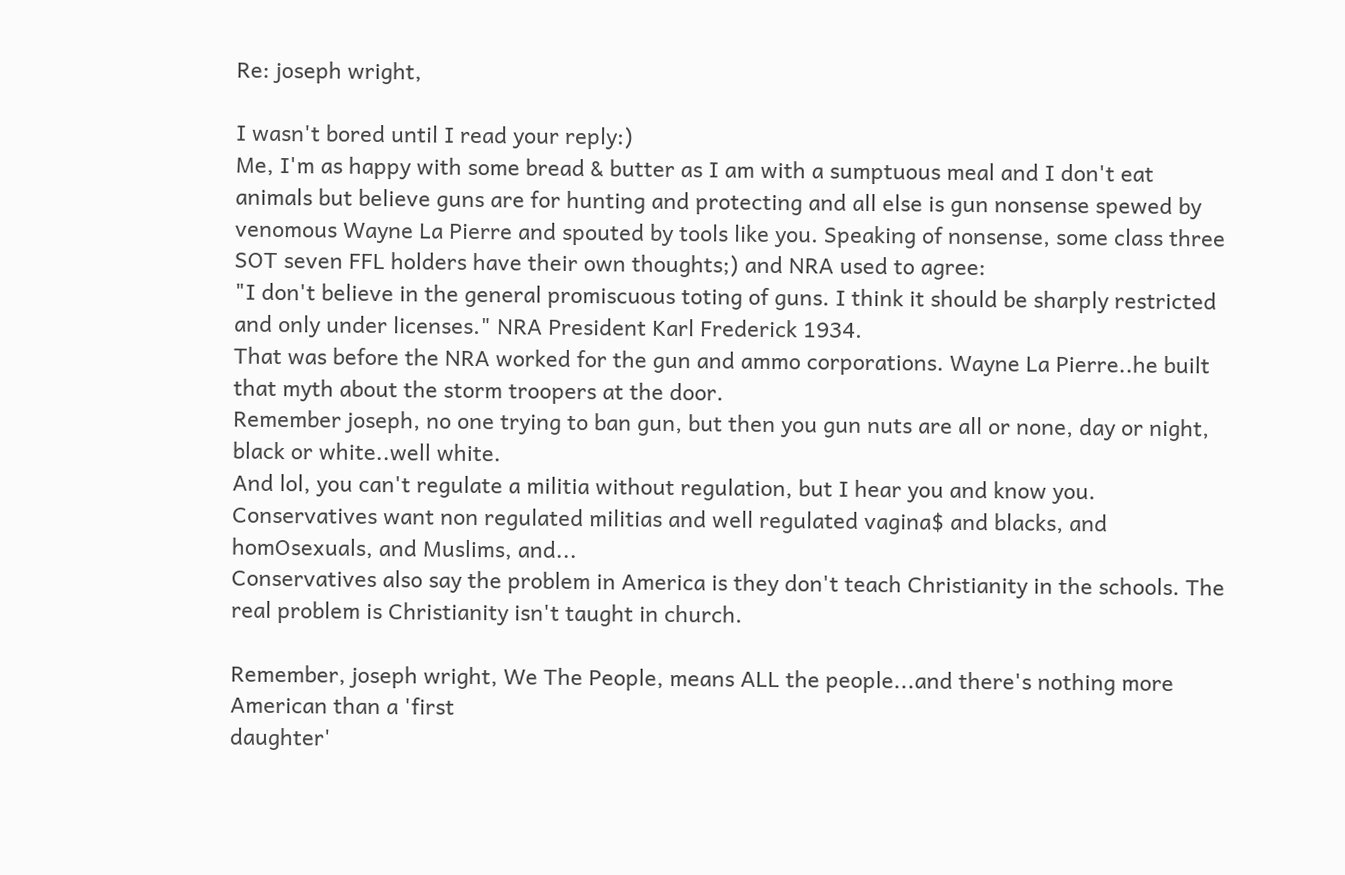Re: joseph wright,

I wasn't bored until I read your reply:)
Me, I'm as happy with some bread & butter as I am with a sumptuous meal and I don't eat animals but believe guns are for hunting and protecting and all else is gun nonsense spewed by venomous Wayne La Pierre and spouted by tools like you. Speaking of nonsense, some class three SOT seven FFL holders have their own thoughts;) and NRA used to agree:
"I don't believe in the general promiscuous toting of guns. I think it should be sharply restricted and only under licenses." NRA President Karl Frederick 1934.
That was before the NRA worked for the gun and ammo corporations. Wayne La Pierre..he built that myth about the storm troopers at the door.
Remember joseph, no one trying to ban gun, but then you gun nuts are all or none, day or night, black or white..well white.
And lol, you can't regulate a militia without regulation, but I hear you and know you. Conservatives want non regulated militias and well regulated vagina$ and blacks, and homOsexuals, and Muslims, and...
Conservatives also say the problem in America is they don't teach Christianity in the schools. The real problem is Christianity isn't taught in church.

Remember, joseph wright, We The People, means ALL the people...and there's nothing more American than a 'first
daughter'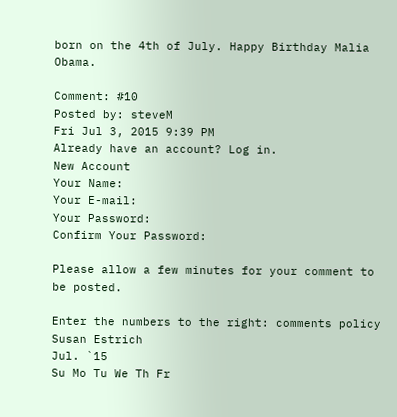born on the 4th of July. Happy Birthday Malia Obama.

Comment: #10
Posted by: steveM
Fri Jul 3, 2015 9:39 PM
Already have an account? Log in.
New Account
Your Name:
Your E-mail:
Your Password:
Confirm Your Password:

Please allow a few minutes for your comment to be posted.

Enter the numbers to the right: comments policy
Susan Estrich
Jul. `15
Su Mo Tu We Th Fr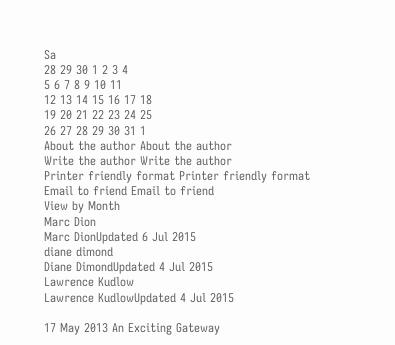Sa
28 29 30 1 2 3 4
5 6 7 8 9 10 11
12 13 14 15 16 17 18
19 20 21 22 23 24 25
26 27 28 29 30 31 1
About the author About the author
Write the author Write the author
Printer friendly format Printer friendly format
Email to friend Email to friend
View by Month
Marc Dion
Marc DionUpdated 6 Jul 2015
diane dimond
Diane DimondUpdated 4 Jul 2015
Lawrence Kudlow
Lawrence KudlowUpdated 4 Jul 2015

17 May 2013 An Exciting Gateway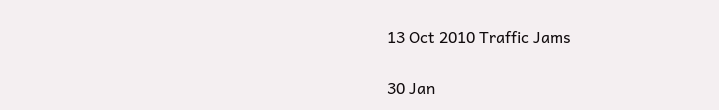13 Oct 2010 Traffic Jams

30 Jan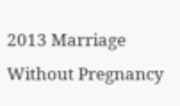2013 Marriage Without Pregnancy